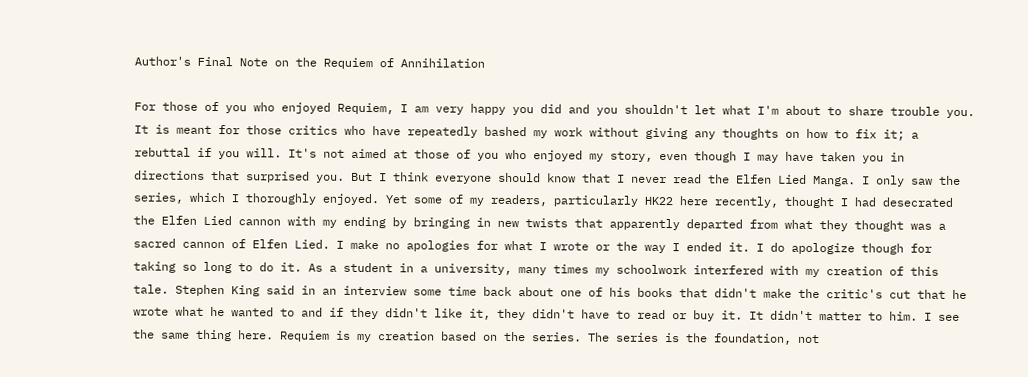Author's Final Note on the Requiem of Annihilation

For those of you who enjoyed Requiem, I am very happy you did and you shouldn't let what I'm about to share trouble you. It is meant for those critics who have repeatedly bashed my work without giving any thoughts on how to fix it; a rebuttal if you will. It's not aimed at those of you who enjoyed my story, even though I may have taken you in directions that surprised you. But I think everyone should know that I never read the Elfen Lied Manga. I only saw the series, which I thoroughly enjoyed. Yet some of my readers, particularly HK22 here recently, thought I had desecrated the Elfen Lied cannon with my ending by bringing in new twists that apparently departed from what they thought was a sacred cannon of Elfen Lied. I make no apologies for what I wrote or the way I ended it. I do apologize though for taking so long to do it. As a student in a university, many times my schoolwork interfered with my creation of this tale. Stephen King said in an interview some time back about one of his books that didn't make the critic's cut that he wrote what he wanted to and if they didn't like it, they didn't have to read or buy it. It didn't matter to him. I see the same thing here. Requiem is my creation based on the series. The series is the foundation, not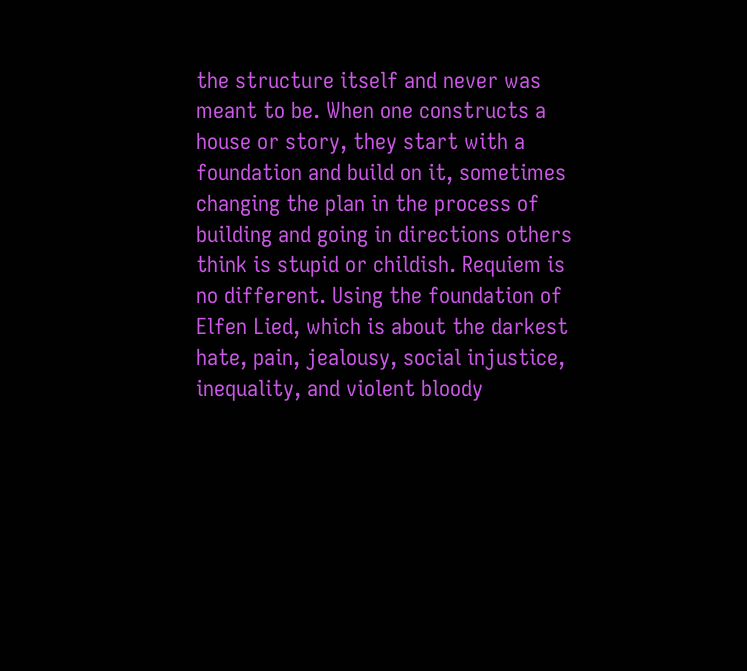the structure itself and never was meant to be. When one constructs a house or story, they start with a foundation and build on it, sometimes changing the plan in the process of building and going in directions others think is stupid or childish. Requiem is no different. Using the foundation of Elfen Lied, which is about the darkest hate, pain, jealousy, social injustice, inequality, and violent bloody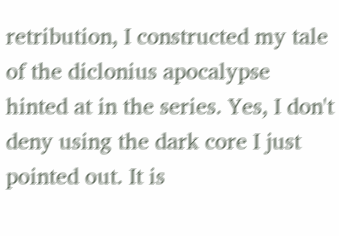retribution, I constructed my tale of the diclonius apocalypse hinted at in the series. Yes, I don't deny using the dark core I just pointed out. It is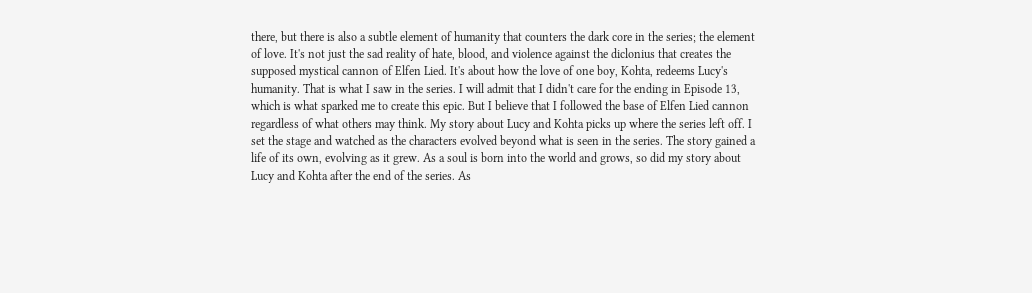there, but there is also a subtle element of humanity that counters the dark core in the series; the element of love. It's not just the sad reality of hate, blood, and violence against the diclonius that creates the supposed mystical cannon of Elfen Lied. It's about how the love of one boy, Kohta, redeems Lucy's humanity. That is what I saw in the series. I will admit that I didn't care for the ending in Episode 13, which is what sparked me to create this epic. But I believe that I followed the base of Elfen Lied cannon regardless of what others may think. My story about Lucy and Kohta picks up where the series left off. I set the stage and watched as the characters evolved beyond what is seen in the series. The story gained a life of its own, evolving as it grew. As a soul is born into the world and grows, so did my story about Lucy and Kohta after the end of the series. As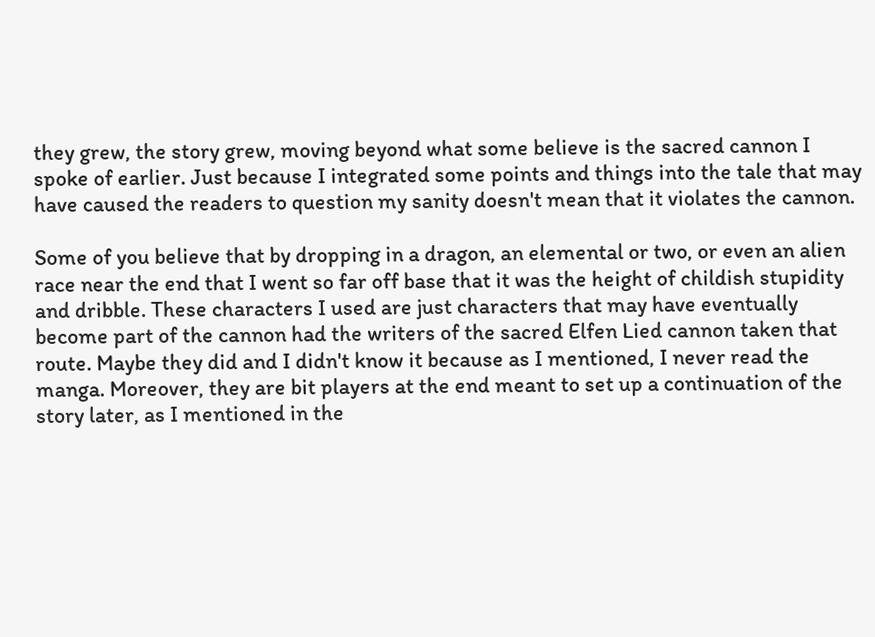they grew, the story grew, moving beyond what some believe is the sacred cannon I spoke of earlier. Just because I integrated some points and things into the tale that may have caused the readers to question my sanity doesn't mean that it violates the cannon.

Some of you believe that by dropping in a dragon, an elemental or two, or even an alien race near the end that I went so far off base that it was the height of childish stupidity and dribble. These characters I used are just characters that may have eventually become part of the cannon had the writers of the sacred Elfen Lied cannon taken that route. Maybe they did and I didn't know it because as I mentioned, I never read the manga. Moreover, they are bit players at the end meant to set up a continuation of the story later, as I mentioned in the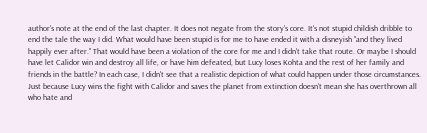author's note at the end of the last chapter. It does not negate from the story's core. It's not stupid childish dribble to end the tale the way I did. What would have been stupid is for me to have ended it with a disneyish "and they lived happily ever after." That would have been a violation of the core for me and I didn't take that route. Or maybe I should have let Calidor win and destroy all life, or have him defeated, but Lucy loses Kohta and the rest of her family and friends in the battle? In each case, I didn't see that a realistic depiction of what could happen under those circumstances. Just because Lucy wins the fight with Calidor and saves the planet from extinction doesn't mean she has overthrown all who hate and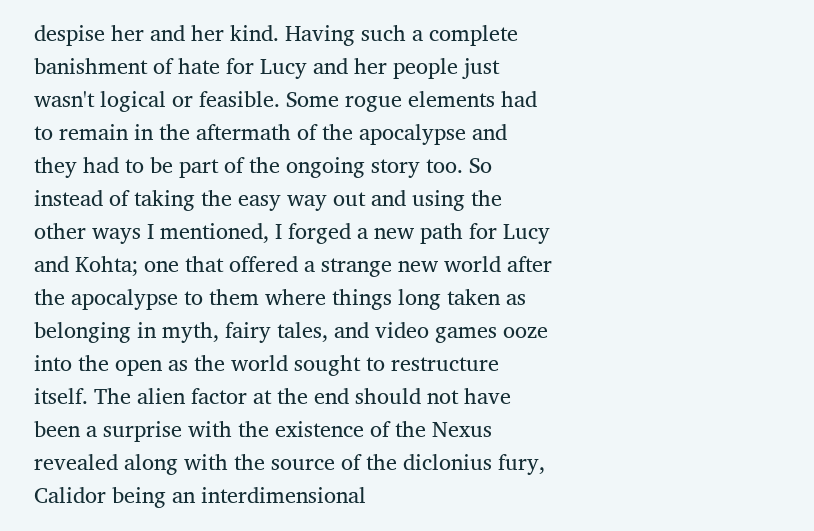despise her and her kind. Having such a complete banishment of hate for Lucy and her people just wasn't logical or feasible. Some rogue elements had to remain in the aftermath of the apocalypse and they had to be part of the ongoing story too. So instead of taking the easy way out and using the other ways I mentioned, I forged a new path for Lucy and Kohta; one that offered a strange new world after the apocalypse to them where things long taken as belonging in myth, fairy tales, and video games ooze into the open as the world sought to restructure itself. The alien factor at the end should not have been a surprise with the existence of the Nexus revealed along with the source of the diclonius fury, Calidor being an interdimensional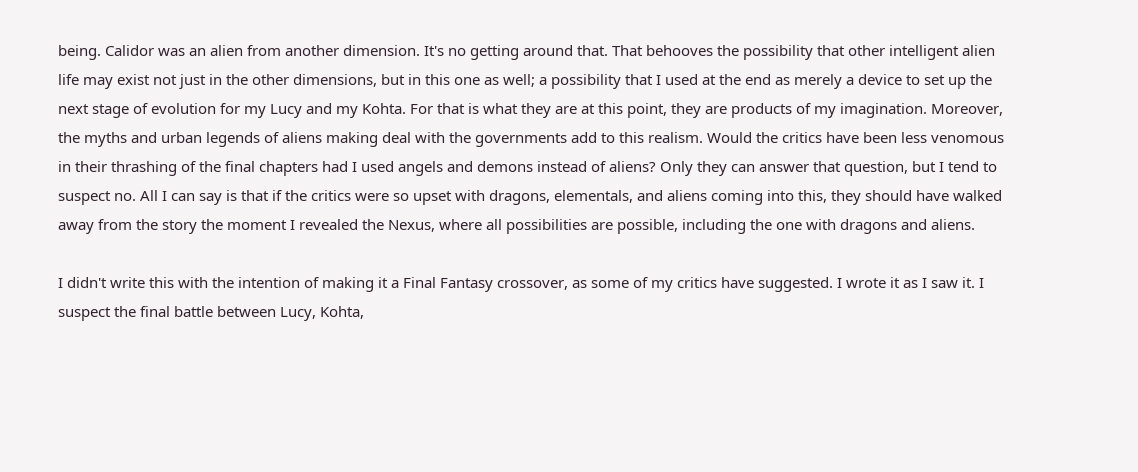being. Calidor was an alien from another dimension. It's no getting around that. That behooves the possibility that other intelligent alien life may exist not just in the other dimensions, but in this one as well; a possibility that I used at the end as merely a device to set up the next stage of evolution for my Lucy and my Kohta. For that is what they are at this point, they are products of my imagination. Moreover, the myths and urban legends of aliens making deal with the governments add to this realism. Would the critics have been less venomous in their thrashing of the final chapters had I used angels and demons instead of aliens? Only they can answer that question, but I tend to suspect no. All I can say is that if the critics were so upset with dragons, elementals, and aliens coming into this, they should have walked away from the story the moment I revealed the Nexus, where all possibilities are possible, including the one with dragons and aliens.

I didn't write this with the intention of making it a Final Fantasy crossover, as some of my critics have suggested. I wrote it as I saw it. I suspect the final battle between Lucy, Kohta,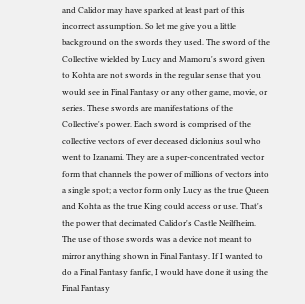and Calidor may have sparked at least part of this incorrect assumption. So let me give you a little background on the swords they used. The sword of the Collective wielded by Lucy and Mamoru's sword given to Kohta are not swords in the regular sense that you would see in Final Fantasy or any other game, movie, or series. These swords are manifestations of the Collective's power. Each sword is comprised of the collective vectors of ever deceased diclonius soul who went to Izanami. They are a super-concentrated vector form that channels the power of millions of vectors into a single spot; a vector form only Lucy as the true Queen and Kohta as the true King could access or use. That's the power that decimated Calidor's Castle Neilfheim. The use of those swords was a device not meant to mirror anything shown in Final Fantasy. If I wanted to do a Final Fantasy fanfic, I would have done it using the Final Fantasy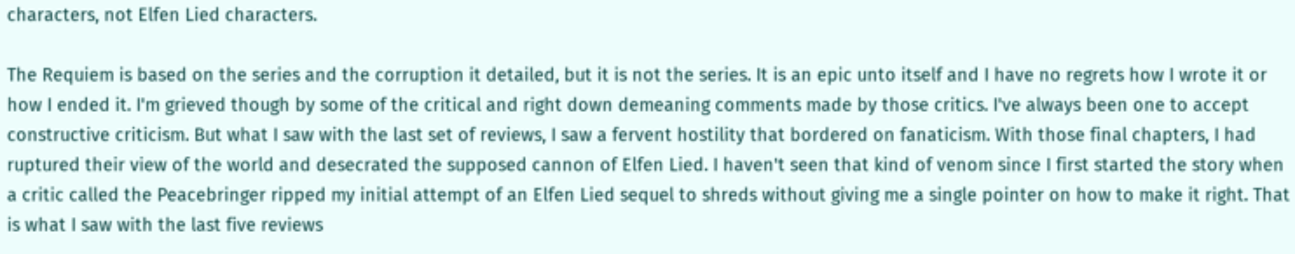characters, not Elfen Lied characters.

The Requiem is based on the series and the corruption it detailed, but it is not the series. It is an epic unto itself and I have no regrets how I wrote it or how I ended it. I'm grieved though by some of the critical and right down demeaning comments made by those critics. I've always been one to accept constructive criticism. But what I saw with the last set of reviews, I saw a fervent hostility that bordered on fanaticism. With those final chapters, I had ruptured their view of the world and desecrated the supposed cannon of Elfen Lied. I haven't seen that kind of venom since I first started the story when a critic called the Peacebringer ripped my initial attempt of an Elfen Lied sequel to shreds without giving me a single pointer on how to make it right. That is what I saw with the last five reviews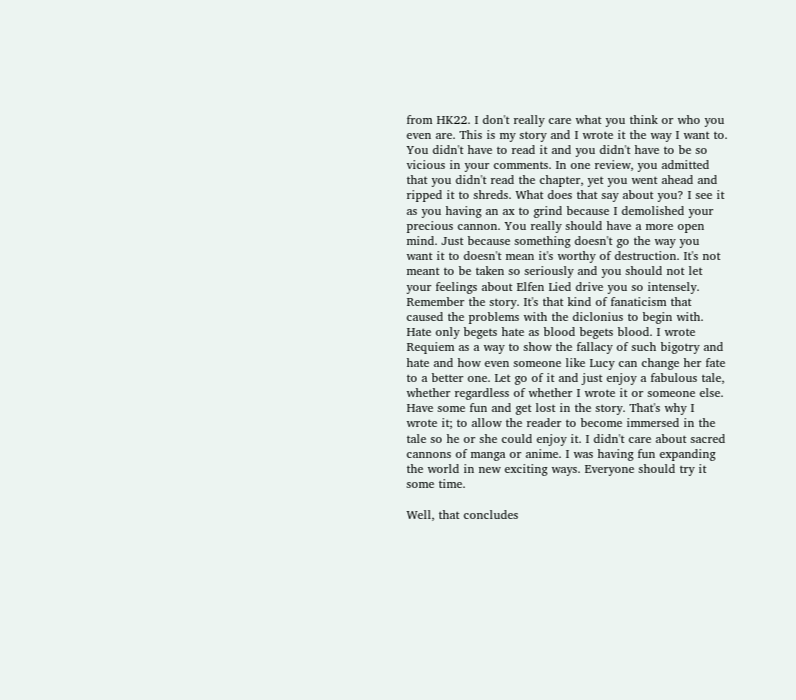from HK22. I don't really care what you think or who you even are. This is my story and I wrote it the way I want to. You didn't have to read it and you didn't have to be so vicious in your comments. In one review, you admitted that you didn't read the chapter, yet you went ahead and ripped it to shreds. What does that say about you? I see it as you having an ax to grind because I demolished your precious cannon. You really should have a more open mind. Just because something doesn't go the way you want it to doesn't mean it's worthy of destruction. It's not meant to be taken so seriously and you should not let your feelings about Elfen Lied drive you so intensely. Remember the story. It's that kind of fanaticism that caused the problems with the diclonius to begin with. Hate only begets hate as blood begets blood. I wrote Requiem as a way to show the fallacy of such bigotry and hate and how even someone like Lucy can change her fate to a better one. Let go of it and just enjoy a fabulous tale, whether regardless of whether I wrote it or someone else. Have some fun and get lost in the story. That's why I wrote it; to allow the reader to become immersed in the tale so he or she could enjoy it. I didn't care about sacred cannons of manga or anime. I was having fun expanding the world in new exciting ways. Everyone should try it some time.

Well, that concludes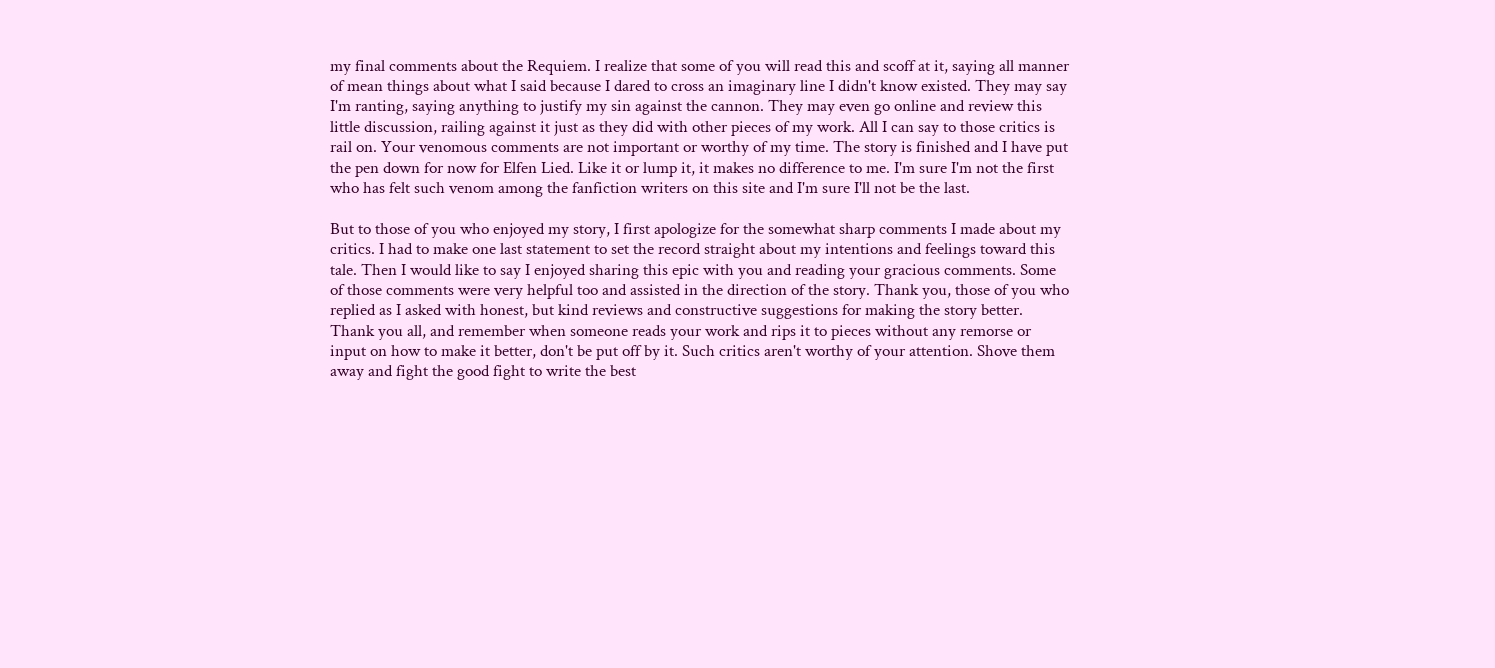my final comments about the Requiem. I realize that some of you will read this and scoff at it, saying all manner of mean things about what I said because I dared to cross an imaginary line I didn't know existed. They may say I'm ranting, saying anything to justify my sin against the cannon. They may even go online and review this little discussion, railing against it just as they did with other pieces of my work. All I can say to those critics is rail on. Your venomous comments are not important or worthy of my time. The story is finished and I have put the pen down for now for Elfen Lied. Like it or lump it, it makes no difference to me. I'm sure I'm not the first who has felt such venom among the fanfiction writers on this site and I'm sure I'll not be the last.

But to those of you who enjoyed my story, I first apologize for the somewhat sharp comments I made about my critics. I had to make one last statement to set the record straight about my intentions and feelings toward this tale. Then I would like to say I enjoyed sharing this epic with you and reading your gracious comments. Some of those comments were very helpful too and assisted in the direction of the story. Thank you, those of you who replied as I asked with honest, but kind reviews and constructive suggestions for making the story better. Thank you all, and remember when someone reads your work and rips it to pieces without any remorse or input on how to make it better, don't be put off by it. Such critics aren't worthy of your attention. Shove them away and fight the good fight to write the best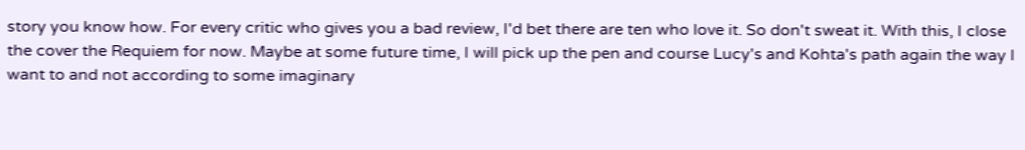story you know how. For every critic who gives you a bad review, I'd bet there are ten who love it. So don't sweat it. With this, I close the cover the Requiem for now. Maybe at some future time, I will pick up the pen and course Lucy's and Kohta's path again the way I want to and not according to some imaginary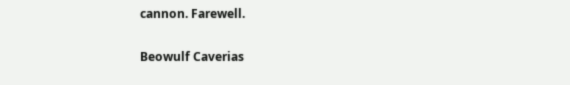cannon. Farewell.

Beowulf Caverias